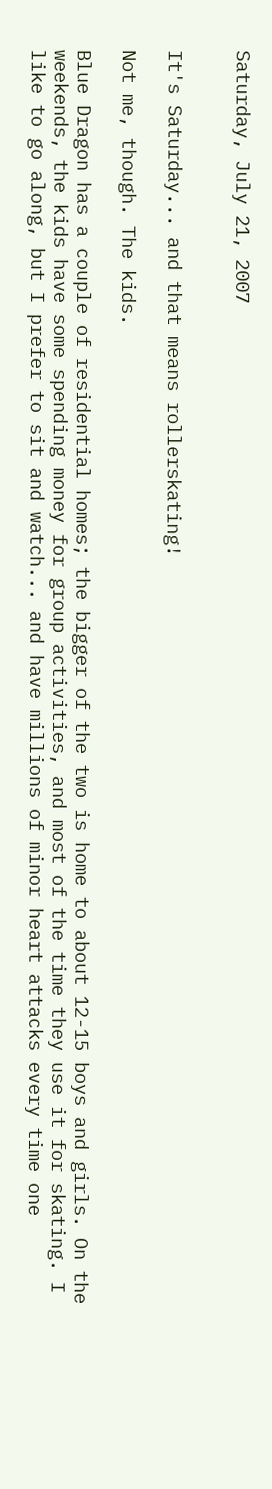Saturday, July 21, 2007


It's Saturday... and that means rollerskating!

Not me, though. The kids.

Blue Dragon has a couple of residential homes; the bigger of the two is home to about 12-15 boys and girls. On the weekends, the kids have some spending money for group activities, and most of the time they use it for skating. I like to go along, but I prefer to sit and watch... and have millions of minor heart attacks every time one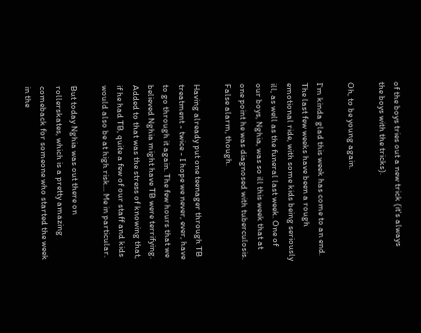of the boys tries out a new trick (it's always the boys with the tricks).

Oh, to be young again.

I'm kinda glad this week has come to an end. The last few weeks have been a rough emotional ride, with some kids being seriously ill, as well as the funeral last week. One of our boys, Nghia, was so ill this week that at one point he was diagnosed with tuberculosis. False alarm, though.

Having already put one teenager through TB treatment - twice - I hope we never, ever, have to go through it again. The few hours that we believed Nghia might have TB were terrifying. Added to that was the stress of knowing that, if he had TB, quite a few of our staff and kids would also be at high risk... Me in particular.

But today Nghia was out there on rollerskates, which is a pretty amazing comeback for someone who started the week in the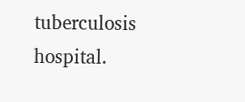tuberculosis hospital.